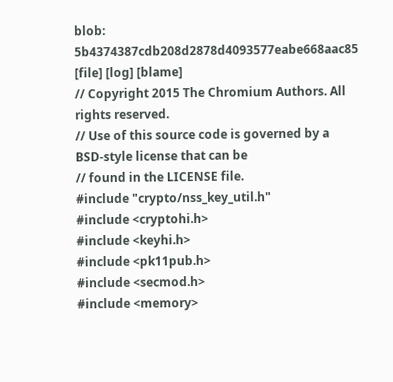blob: 5b4374387cdb208d2878d4093577eabe668aac85 [file] [log] [blame]
// Copyright 2015 The Chromium Authors. All rights reserved.
// Use of this source code is governed by a BSD-style license that can be
// found in the LICENSE file.
#include "crypto/nss_key_util.h"
#include <cryptohi.h>
#include <keyhi.h>
#include <pk11pub.h>
#include <secmod.h>
#include <memory>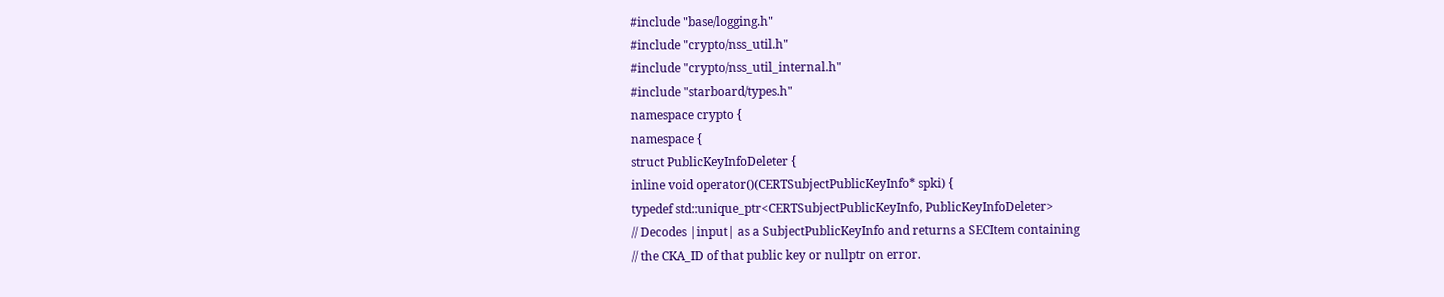#include "base/logging.h"
#include "crypto/nss_util.h"
#include "crypto/nss_util_internal.h"
#include "starboard/types.h"
namespace crypto {
namespace {
struct PublicKeyInfoDeleter {
inline void operator()(CERTSubjectPublicKeyInfo* spki) {
typedef std::unique_ptr<CERTSubjectPublicKeyInfo, PublicKeyInfoDeleter>
// Decodes |input| as a SubjectPublicKeyInfo and returns a SECItem containing
// the CKA_ID of that public key or nullptr on error.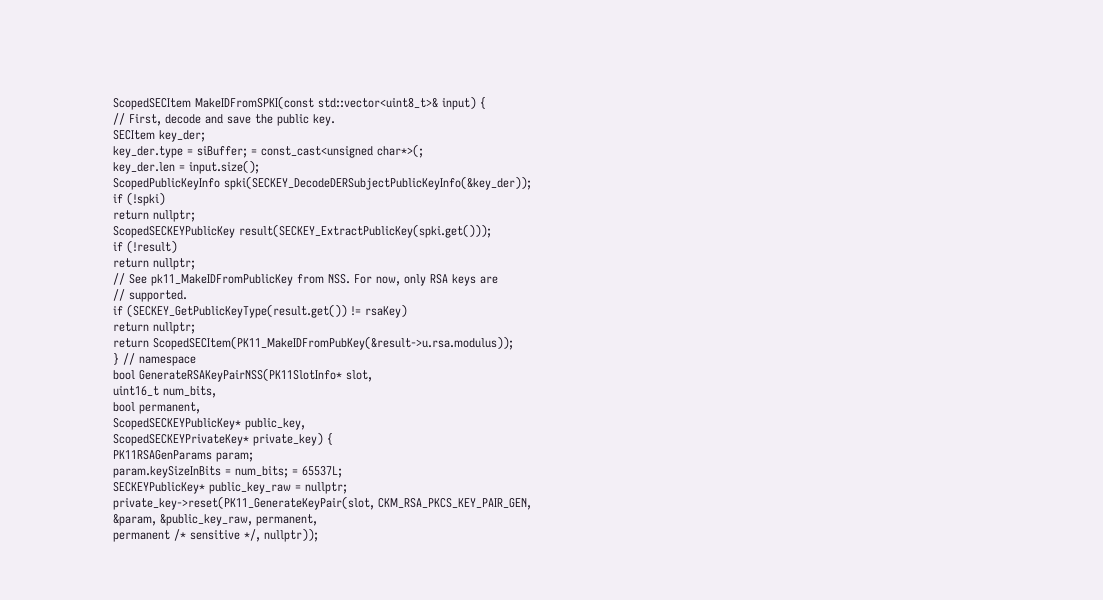ScopedSECItem MakeIDFromSPKI(const std::vector<uint8_t>& input) {
// First, decode and save the public key.
SECItem key_der;
key_der.type = siBuffer; = const_cast<unsigned char*>(;
key_der.len = input.size();
ScopedPublicKeyInfo spki(SECKEY_DecodeDERSubjectPublicKeyInfo(&key_der));
if (!spki)
return nullptr;
ScopedSECKEYPublicKey result(SECKEY_ExtractPublicKey(spki.get()));
if (!result)
return nullptr;
// See pk11_MakeIDFromPublicKey from NSS. For now, only RSA keys are
// supported.
if (SECKEY_GetPublicKeyType(result.get()) != rsaKey)
return nullptr;
return ScopedSECItem(PK11_MakeIDFromPubKey(&result->u.rsa.modulus));
} // namespace
bool GenerateRSAKeyPairNSS(PK11SlotInfo* slot,
uint16_t num_bits,
bool permanent,
ScopedSECKEYPublicKey* public_key,
ScopedSECKEYPrivateKey* private_key) {
PK11RSAGenParams param;
param.keySizeInBits = num_bits; = 65537L;
SECKEYPublicKey* public_key_raw = nullptr;
private_key->reset(PK11_GenerateKeyPair(slot, CKM_RSA_PKCS_KEY_PAIR_GEN,
&param, &public_key_raw, permanent,
permanent /* sensitive */, nullptr));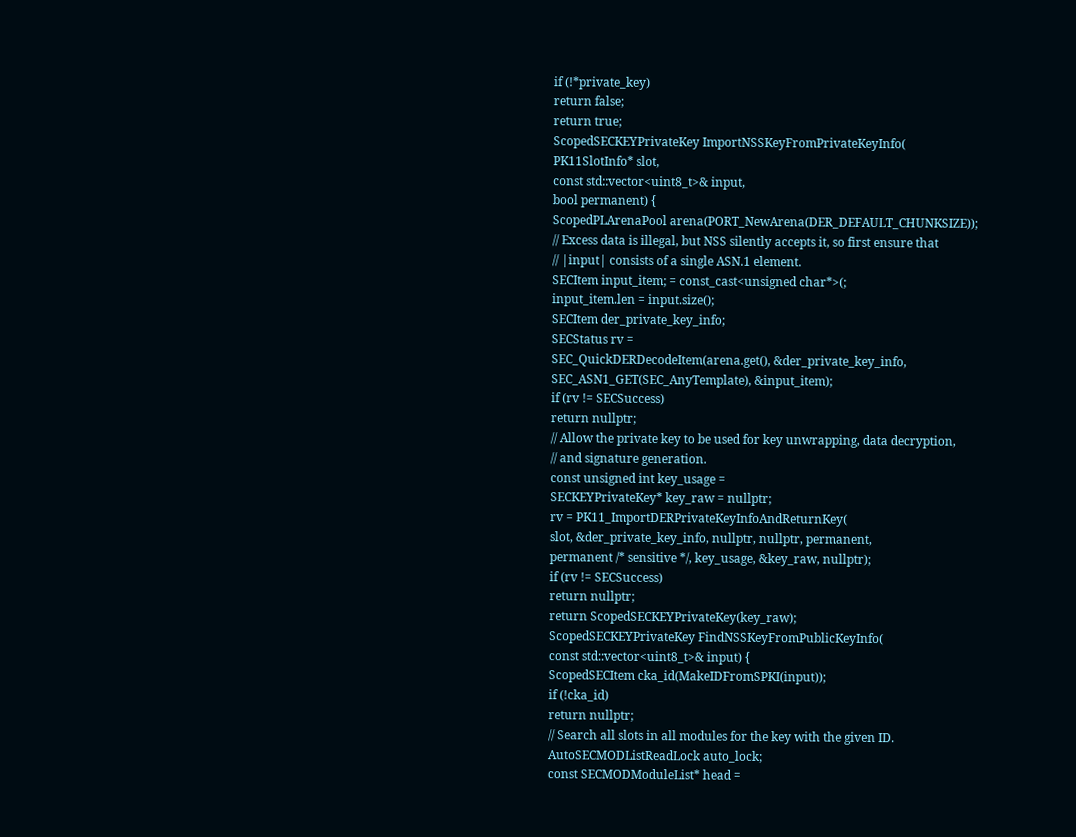if (!*private_key)
return false;
return true;
ScopedSECKEYPrivateKey ImportNSSKeyFromPrivateKeyInfo(
PK11SlotInfo* slot,
const std::vector<uint8_t>& input,
bool permanent) {
ScopedPLArenaPool arena(PORT_NewArena(DER_DEFAULT_CHUNKSIZE));
// Excess data is illegal, but NSS silently accepts it, so first ensure that
// |input| consists of a single ASN.1 element.
SECItem input_item; = const_cast<unsigned char*>(;
input_item.len = input.size();
SECItem der_private_key_info;
SECStatus rv =
SEC_QuickDERDecodeItem(arena.get(), &der_private_key_info,
SEC_ASN1_GET(SEC_AnyTemplate), &input_item);
if (rv != SECSuccess)
return nullptr;
// Allow the private key to be used for key unwrapping, data decryption,
// and signature generation.
const unsigned int key_usage =
SECKEYPrivateKey* key_raw = nullptr;
rv = PK11_ImportDERPrivateKeyInfoAndReturnKey(
slot, &der_private_key_info, nullptr, nullptr, permanent,
permanent /* sensitive */, key_usage, &key_raw, nullptr);
if (rv != SECSuccess)
return nullptr;
return ScopedSECKEYPrivateKey(key_raw);
ScopedSECKEYPrivateKey FindNSSKeyFromPublicKeyInfo(
const std::vector<uint8_t>& input) {
ScopedSECItem cka_id(MakeIDFromSPKI(input));
if (!cka_id)
return nullptr;
// Search all slots in all modules for the key with the given ID.
AutoSECMODListReadLock auto_lock;
const SECMODModuleList* head =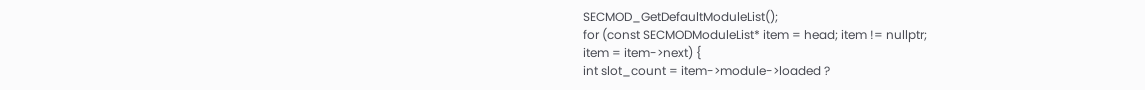SECMOD_GetDefaultModuleList();
for (const SECMODModuleList* item = head; item != nullptr;
item = item->next) {
int slot_count = item->module->loaded ?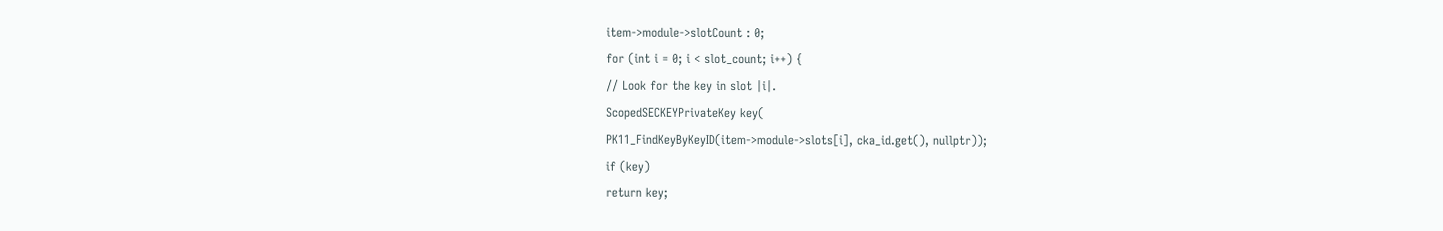item->module->slotCount : 0;
for (int i = 0; i < slot_count; i++) {
// Look for the key in slot |i|.
ScopedSECKEYPrivateKey key(
PK11_FindKeyByKeyID(item->module->slots[i], cka_id.get(), nullptr));
if (key)
return key;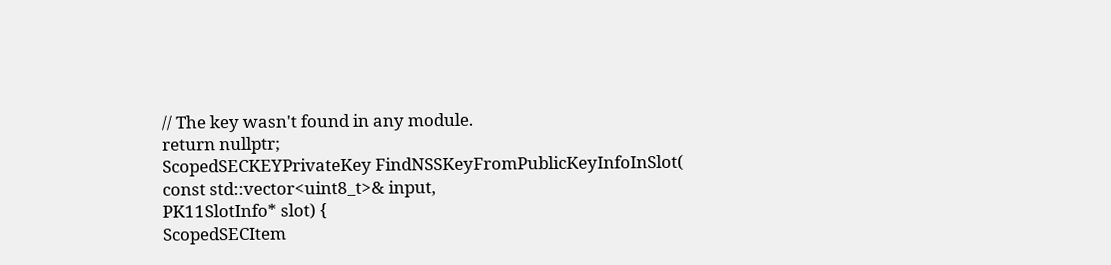// The key wasn't found in any module.
return nullptr;
ScopedSECKEYPrivateKey FindNSSKeyFromPublicKeyInfoInSlot(
const std::vector<uint8_t>& input,
PK11SlotInfo* slot) {
ScopedSECItem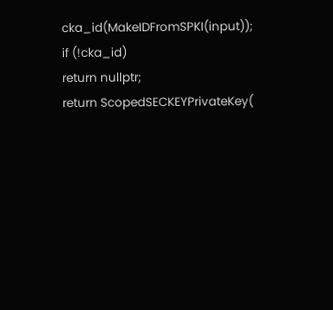cka_id(MakeIDFromSPKI(input));
if (!cka_id)
return nullptr;
return ScopedSECKEYPrivateKey(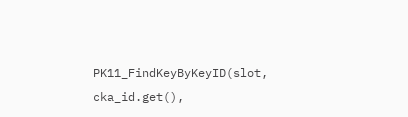PK11_FindKeyByKeyID(slot, cka_id.get(),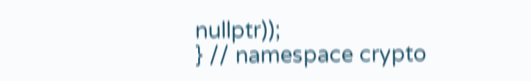nullptr));
} // namespace crypto